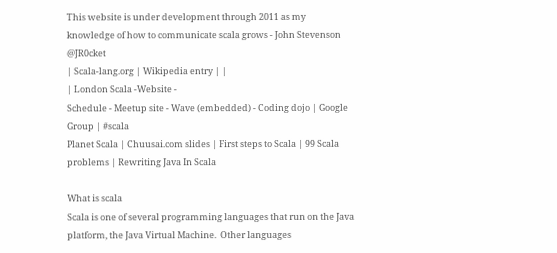This website is under development through 2011 as my knowledge of how to communicate scala grows - John Stevenson @JR0cket
| Scala-lang.org | Wikipedia entry | |
| London Scala -Website -
Schedule - Meetup site - Wave (embedded) - Coding dojo | Google Group | #scala
Planet Scala | Chuusai.com slides | First steps to Scala | 99 Scala problems | Rewriting Java In Scala

What is scala
Scala is one of several programming languages that run on the Java platform, the Java Virtual Machine.  Other languages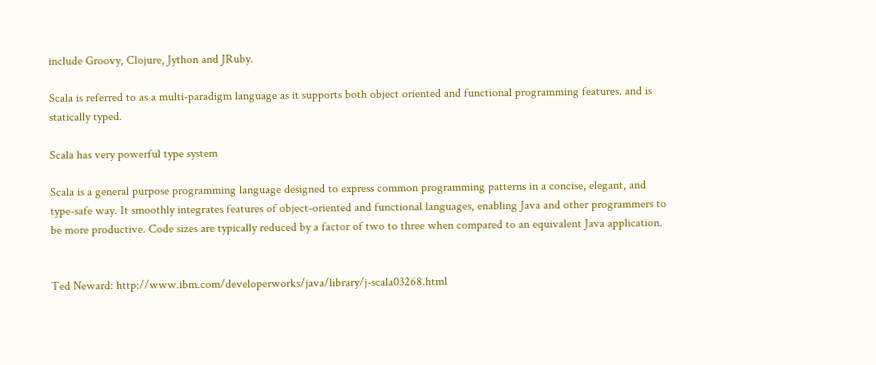include Groovy, Clojure, Jython and JRuby.

Scala is referred to as a multi-paradigm language as it supports both object oriented and functional programming features. and is statically typed.

Scala has very powerful type system

Scala is a general purpose programming language designed to express common programming patterns in a concise, elegant, and type-safe way. It smoothly integrates features of object-oriented and functional languages, enabling Java and other programmers to be more productive. Code sizes are typically reduced by a factor of two to three when compared to an equivalent Java application.


Ted Neward: http://www.ibm.com/developerworks/java/library/j-scala03268.html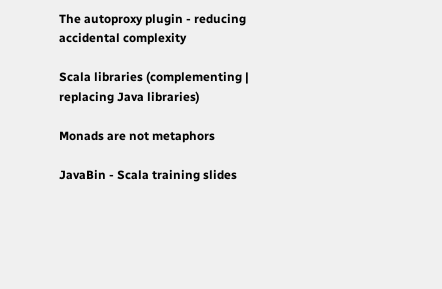The autoproxy plugin - reducing accidental complexity

Scala libraries (complementing | replacing Java libraries)

Monads are not metaphors

JavaBin - Scala training slides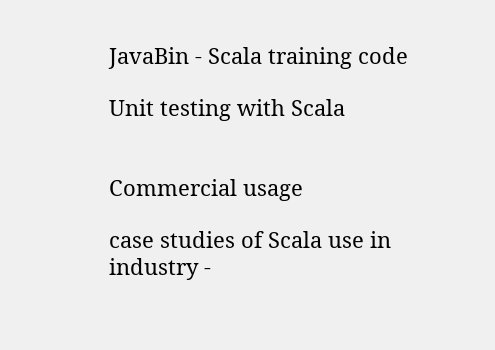JavaBin - Scala training code

Unit testing with Scala


Commercial usage

case studies of Scala use in industry -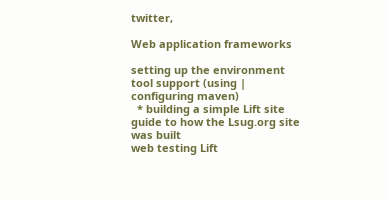twitter,

Web application frameworks

setting up the environment
tool support (using | configuring maven)
  * building a simple Lift site
guide to how the Lsug.org site was built
web testing Lift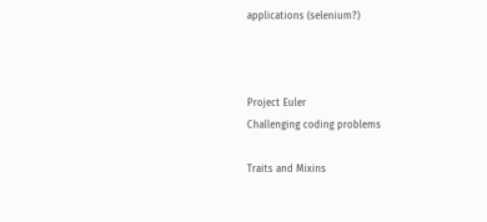applications (selenium?)



Project Euler
Challenging coding problems

Traits and Mixins